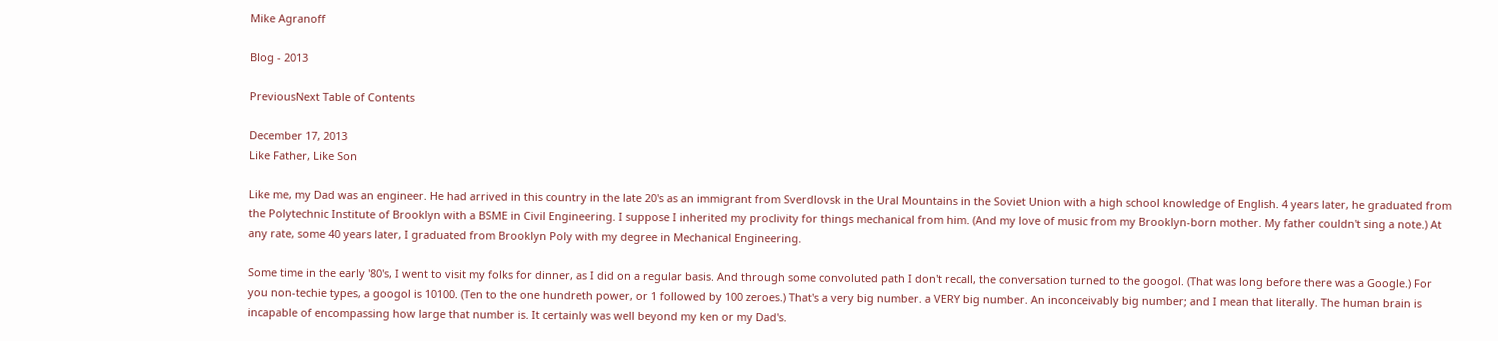Mike Agranoff

Blog - 2013

PreviousNext Table of Contents

December 17, 2013
Like Father, Like Son

Like me, my Dad was an engineer. He had arrived in this country in the late 20's as an immigrant from Sverdlovsk in the Ural Mountains in the Soviet Union with a high school knowledge of English. 4 years later, he graduated from the Polytechnic Institute of Brooklyn with a BSME in Civil Engineering. I suppose I inherited my proclivity for things mechanical from him. (And my love of music from my Brooklyn-born mother. My father couldn't sing a note.) At any rate, some 40 years later, I graduated from Brooklyn Poly with my degree in Mechanical Engineering.

Some time in the early '80's, I went to visit my folks for dinner, as I did on a regular basis. And through some convoluted path I don't recall, the conversation turned to the googol. (That was long before there was a Google.) For you non-techie types, a googol is 10100. (Ten to the one hundreth power, or 1 followed by 100 zeroes.) That's a very big number. a VERY big number. An inconceivably big number; and I mean that literally. The human brain is incapable of encompassing how large that number is. It certainly was well beyond my ken or my Dad's.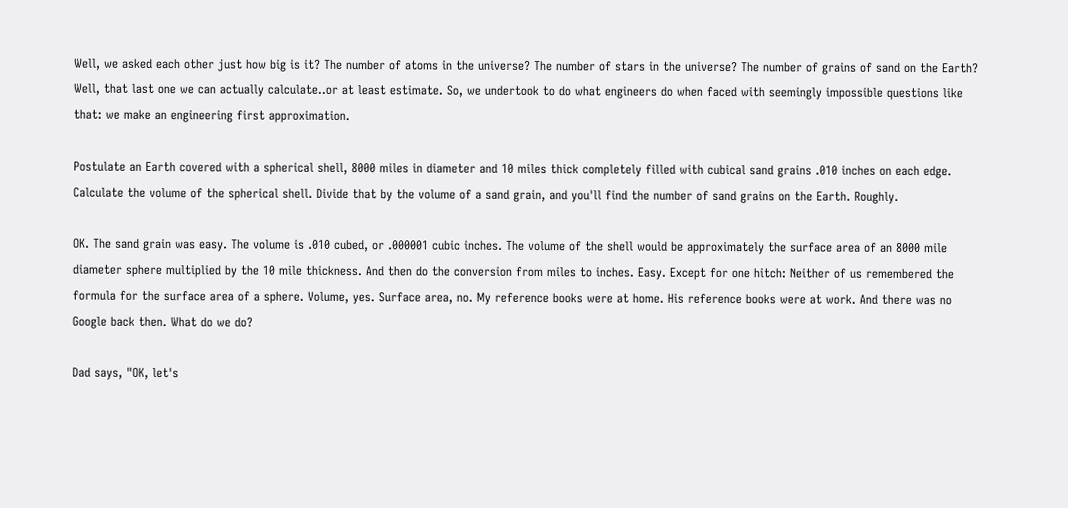Well, we asked each other just how big is it? The number of atoms in the universe? The number of stars in the universe? The number of grains of sand on the Earth? Well, that last one we can actually calculate..or at least estimate. So, we undertook to do what engineers do when faced with seemingly impossible questions like that: we make an engineering first approximation.

Postulate an Earth covered with a spherical shell, 8000 miles in diameter and 10 miles thick completely filled with cubical sand grains .010 inches on each edge. Calculate the volume of the spherical shell. Divide that by the volume of a sand grain, and you'll find the number of sand grains on the Earth. Roughly.

OK. The sand grain was easy. The volume is .010 cubed, or .000001 cubic inches. The volume of the shell would be approximately the surface area of an 8000 mile diameter sphere multiplied by the 10 mile thickness. And then do the conversion from miles to inches. Easy. Except for one hitch: Neither of us remembered the formula for the surface area of a sphere. Volume, yes. Surface area, no. My reference books were at home. His reference books were at work. And there was no Google back then. What do we do?

Dad says, "OK, let's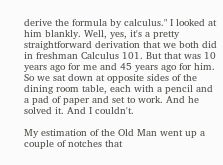derive the formula by calculus." I looked at him blankly. Well, yes, it's a pretty straightforward derivation that we both did in freshman Calculus 101. But that was 10 years ago for me and 45 years ago for him. So we sat down at opposite sides of the dining room table, each with a pencil and a pad of paper and set to work. And he solved it. And I couldn't.

My estimation of the Old Man went up a couple of notches that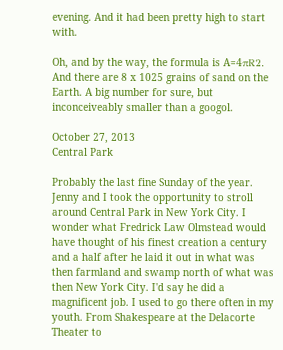evening. And it had been pretty high to start with.

Oh, and by the way, the formula is A=4πR2. And there are 8 x 1025 grains of sand on the Earth. A big number for sure, but inconceiveably smaller than a googol.

October 27, 2013
Central Park

Probably the last fine Sunday of the year. Jenny and I took the opportunity to stroll around Central Park in New York City. I wonder what Fredrick Law Olmstead would have thought of his finest creation a century and a half after he laid it out in what was then farmland and swamp north of what was then New York City. I'd say he did a magnificent job. I used to go there often in my youth. From Shakespeare at the Delacorte Theater to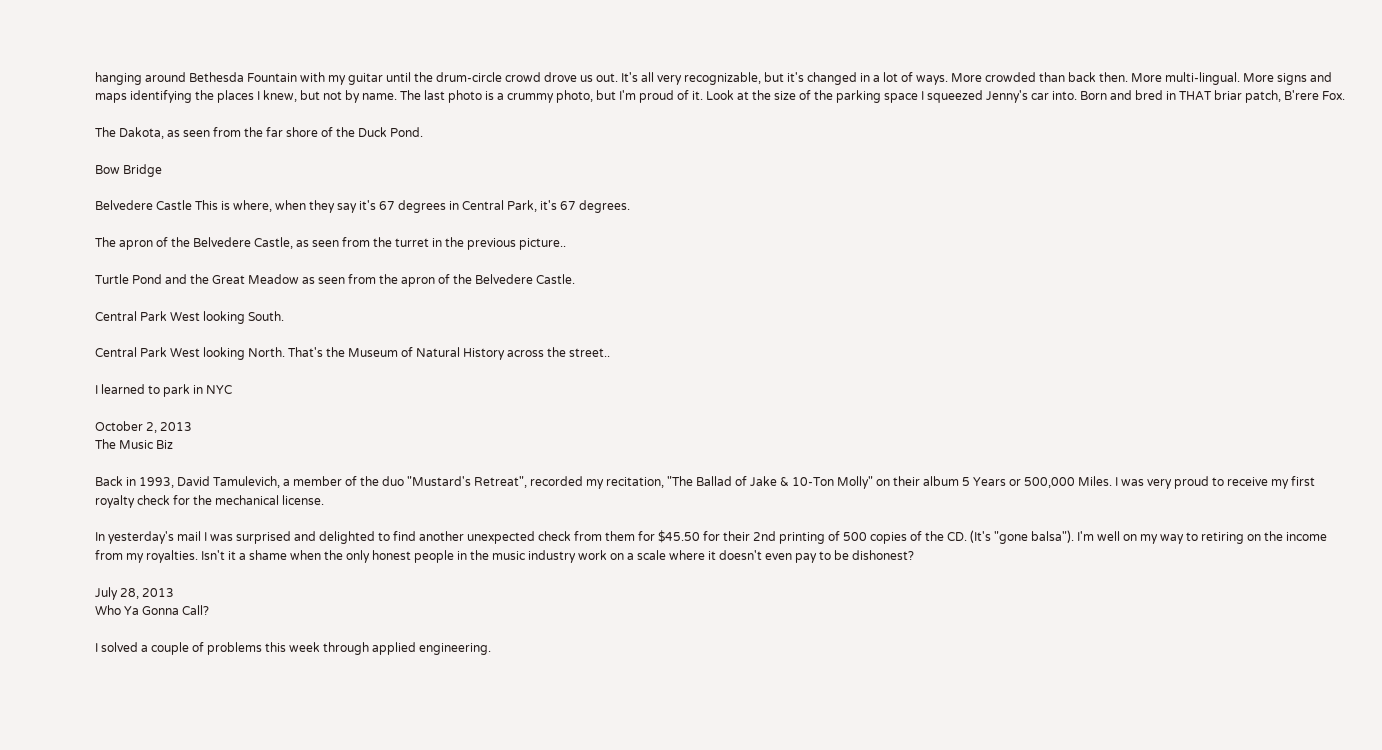hanging around Bethesda Fountain with my guitar until the drum-circle crowd drove us out. It's all very recognizable, but it's changed in a lot of ways. More crowded than back then. More multi-lingual. More signs and maps identifying the places I knew, but not by name. The last photo is a crummy photo, but I'm proud of it. Look at the size of the parking space I squeezed Jenny's car into. Born and bred in THAT briar patch, B'rere Fox.

The Dakota, as seen from the far shore of the Duck Pond.

Bow Bridge

Belvedere Castle This is where, when they say it's 67 degrees in Central Park, it's 67 degrees.

The apron of the Belvedere Castle, as seen from the turret in the previous picture..

Turtle Pond and the Great Meadow as seen from the apron of the Belvedere Castle.

Central Park West looking South.

Central Park West looking North. That's the Museum of Natural History across the street..

I learned to park in NYC

October 2, 2013
The Music Biz

Back in 1993, David Tamulevich, a member of the duo "Mustard's Retreat", recorded my recitation, "The Ballad of Jake & 10-Ton Molly" on their album 5 Years or 500,000 Miles. I was very proud to receive my first royalty check for the mechanical license.

In yesterday's mail I was surprised and delighted to find another unexpected check from them for $45.50 for their 2nd printing of 500 copies of the CD. (It's "gone balsa"). I'm well on my way to retiring on the income from my royalties. Isn't it a shame when the only honest people in the music industry work on a scale where it doesn't even pay to be dishonest?

July 28, 2013
Who Ya Gonna Call?

I solved a couple of problems this week through applied engineering.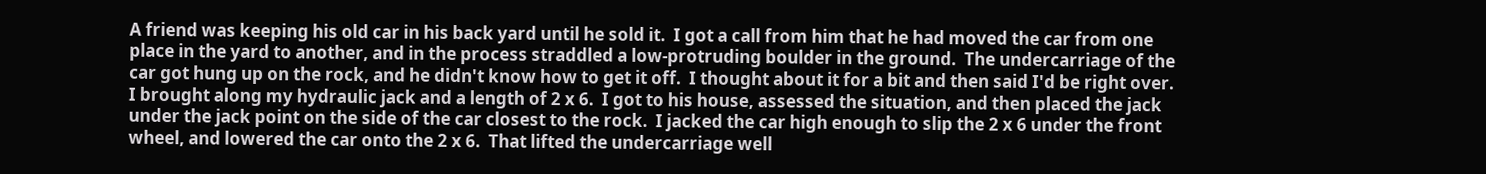A friend was keeping his old car in his back yard until he sold it.  I got a call from him that he had moved the car from one place in the yard to another, and in the process straddled a low-protruding boulder in the ground.  The undercarriage of the car got hung up on the rock, and he didn't know how to get it off.  I thought about it for a bit and then said I'd be right over.  I brought along my hydraulic jack and a length of 2 x 6.  I got to his house, assessed the situation, and then placed the jack under the jack point on the side of the car closest to the rock.  I jacked the car high enough to slip the 2 x 6 under the front wheel, and lowered the car onto the 2 x 6.  That lifted the undercarriage well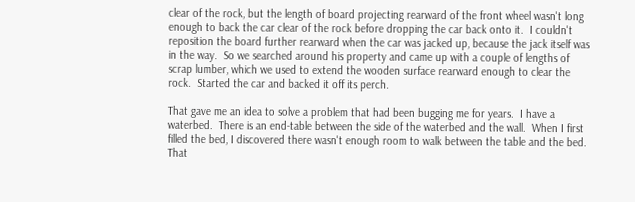clear of the rock, but the length of board projecting rearward of the front wheel wasn't long enough to back the car clear of the rock before dropping the car back onto it.  I couldn't reposition the board further rearward when the car was jacked up, because the jack itself was in the way.  So we searched around his property and came up with a couple of lengths of scrap lumber, which we used to extend the wooden surface rearward enough to clear the rock.  Started the car and backed it off its perch.

That gave me an idea to solve a problem that had been bugging me for years.  I have a waterbed.  There is an end-table between the side of the waterbed and the wall.  When I first filled the bed, I discovered there wasn't enough room to walk between the table and the bed.  That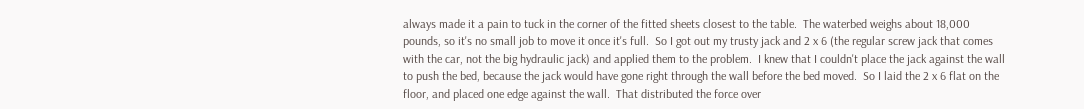always made it a pain to tuck in the corner of the fitted sheets closest to the table.  The waterbed weighs about 18,000 pounds, so it's no small job to move it once it's full.  So I got out my trusty jack and 2 x 6 (the regular screw jack that comes with the car, not the big hydraulic jack) and applied them to the problem.  I knew that I couldn't place the jack against the wall to push the bed, because the jack would have gone right through the wall before the bed moved.  So I laid the 2 x 6 flat on the floor, and placed one edge against the wall.  That distributed the force over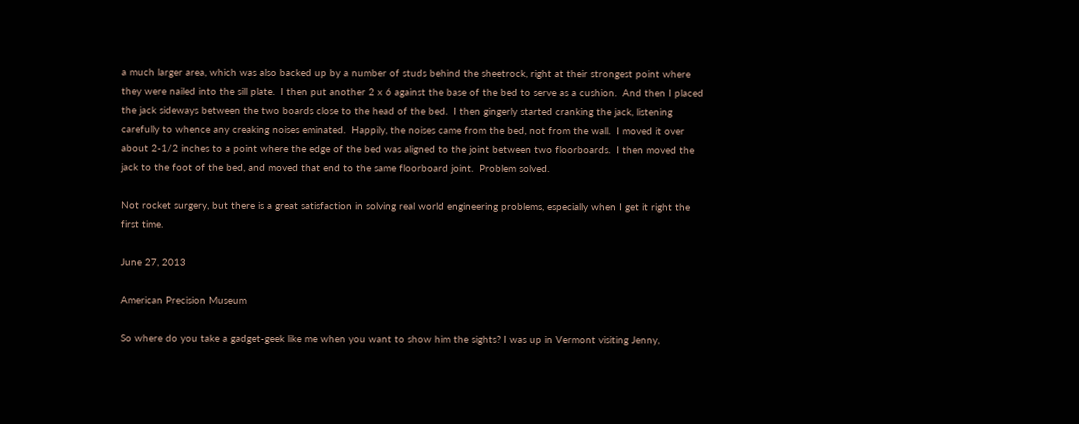a much larger area, which was also backed up by a number of studs behind the sheetrock, right at their strongest point where they were nailed into the sill plate.  I then put another 2 x 6 against the base of the bed to serve as a cushion.  And then I placed the jack sideways between the two boards close to the head of the bed.  I then gingerly started cranking the jack, listening carefully to whence any creaking noises eminated.  Happily, the noises came from the bed, not from the wall.  I moved it over about 2-1/2 inches to a point where the edge of the bed was aligned to the joint between two floorboards.  I then moved the jack to the foot of the bed, and moved that end to the same floorboard joint.  Problem solved.

Not rocket surgery, but there is a great satisfaction in solving real world engineering problems, especially when I get it right the first time.

June 27, 2013

American Precision Museum

So where do you take a gadget-geek like me when you want to show him the sights? I was up in Vermont visiting Jenny,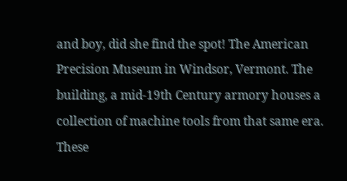and boy, did she find the spot! The American Precision Museum in Windsor, Vermont. The building, a mid-19th Century armory houses a collection of machine tools from that same era. These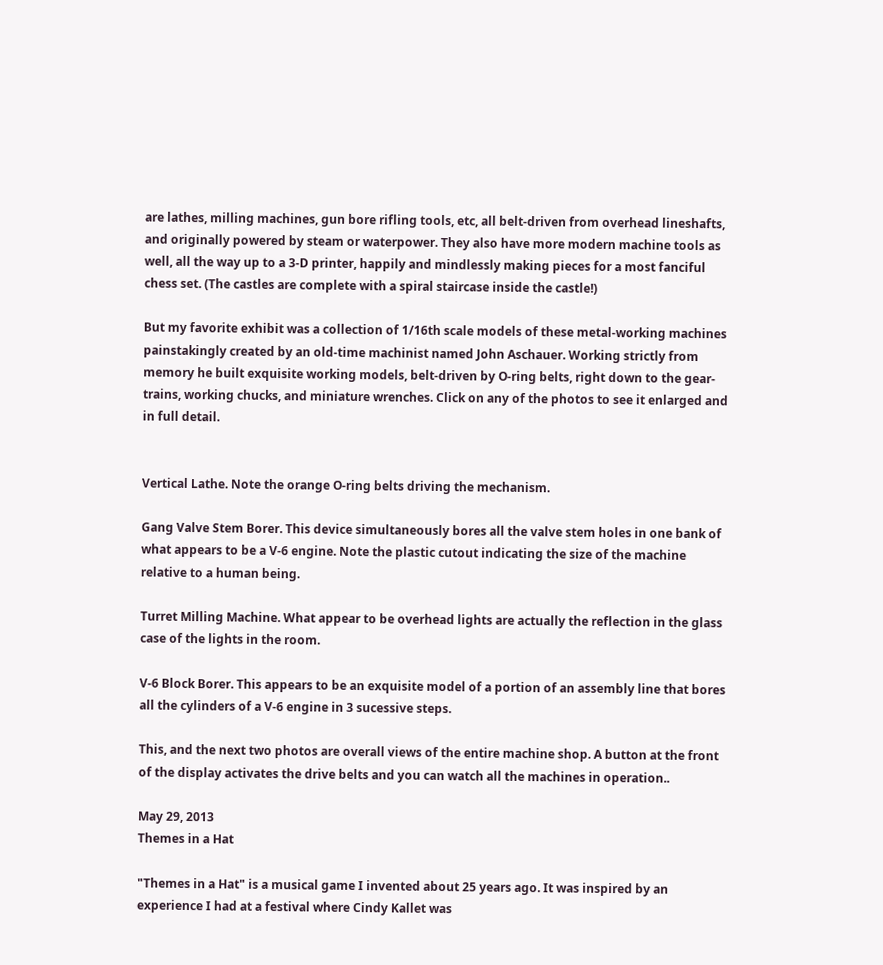are lathes, milling machines, gun bore rifling tools, etc, all belt-driven from overhead lineshafts, and originally powered by steam or waterpower. They also have more modern machine tools as well, all the way up to a 3-D printer, happily and mindlessly making pieces for a most fanciful chess set. (The castles are complete with a spiral staircase inside the castle!)

But my favorite exhibit was a collection of 1/16th scale models of these metal-working machines painstakingly created by an old-time machinist named John Aschauer. Working strictly from memory he built exquisite working models, belt-driven by O-ring belts, right down to the gear-trains, working chucks, and miniature wrenches. Click on any of the photos to see it enlarged and in full detail.


Vertical Lathe. Note the orange O-ring belts driving the mechanism.

Gang Valve Stem Borer. This device simultaneously bores all the valve stem holes in one bank of what appears to be a V-6 engine. Note the plastic cutout indicating the size of the machine relative to a human being.

Turret Milling Machine. What appear to be overhead lights are actually the reflection in the glass case of the lights in the room.

V-6 Block Borer. This appears to be an exquisite model of a portion of an assembly line that bores all the cylinders of a V-6 engine in 3 sucessive steps.

This, and the next two photos are overall views of the entire machine shop. A button at the front of the display activates the drive belts and you can watch all the machines in operation..

May 29, 2013
Themes in a Hat

"Themes in a Hat" is a musical game I invented about 25 years ago. It was inspired by an experience I had at a festival where Cindy Kallet was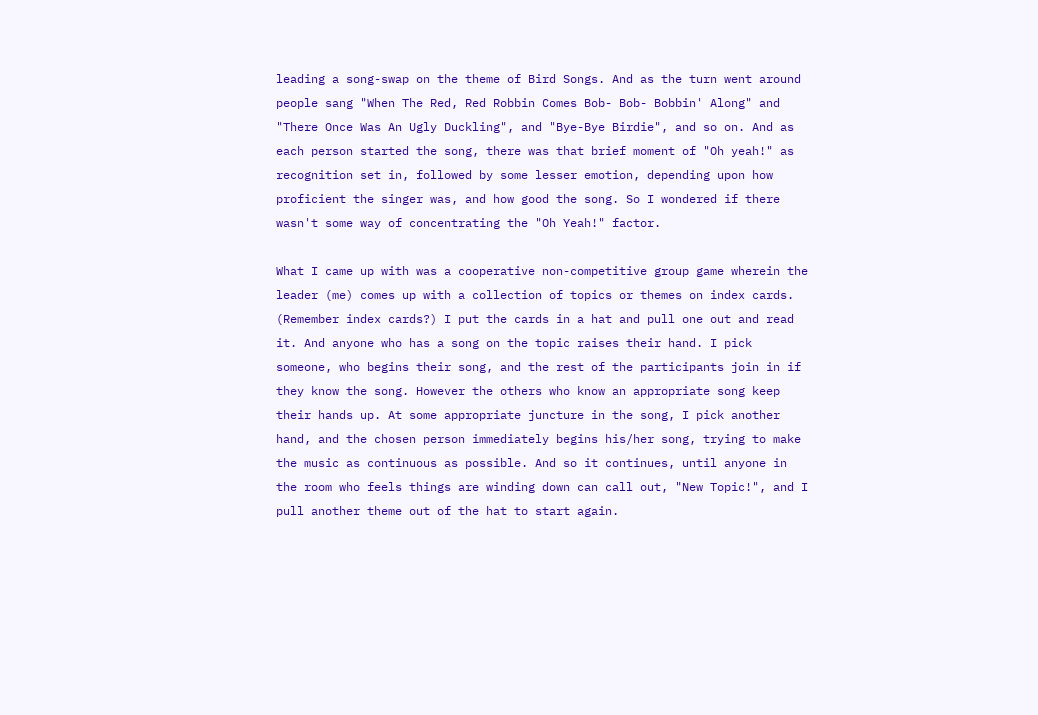leading a song-swap on the theme of Bird Songs. And as the turn went around people sang "When The Red, Red Robbin Comes Bob- Bob- Bobbin' Along" and "There Once Was An Ugly Duckling", and "Bye-Bye Birdie", and so on. And as each person started the song, there was that brief moment of "Oh yeah!" as recognition set in, followed by some lesser emotion, depending upon how proficient the singer was, and how good the song. So I wondered if there wasn't some way of concentrating the "Oh Yeah!" factor.

What I came up with was a cooperative non-competitive group game wherein the leader (me) comes up with a collection of topics or themes on index cards. (Remember index cards?) I put the cards in a hat and pull one out and read it. And anyone who has a song on the topic raises their hand. I pick someone, who begins their song, and the rest of the participants join in if they know the song. However the others who know an appropriate song keep their hands up. At some appropriate juncture in the song, I pick another hand, and the chosen person immediately begins his/her song, trying to make the music as continuous as possible. And so it continues, until anyone in the room who feels things are winding down can call out, "New Topic!", and I pull another theme out of the hat to start again.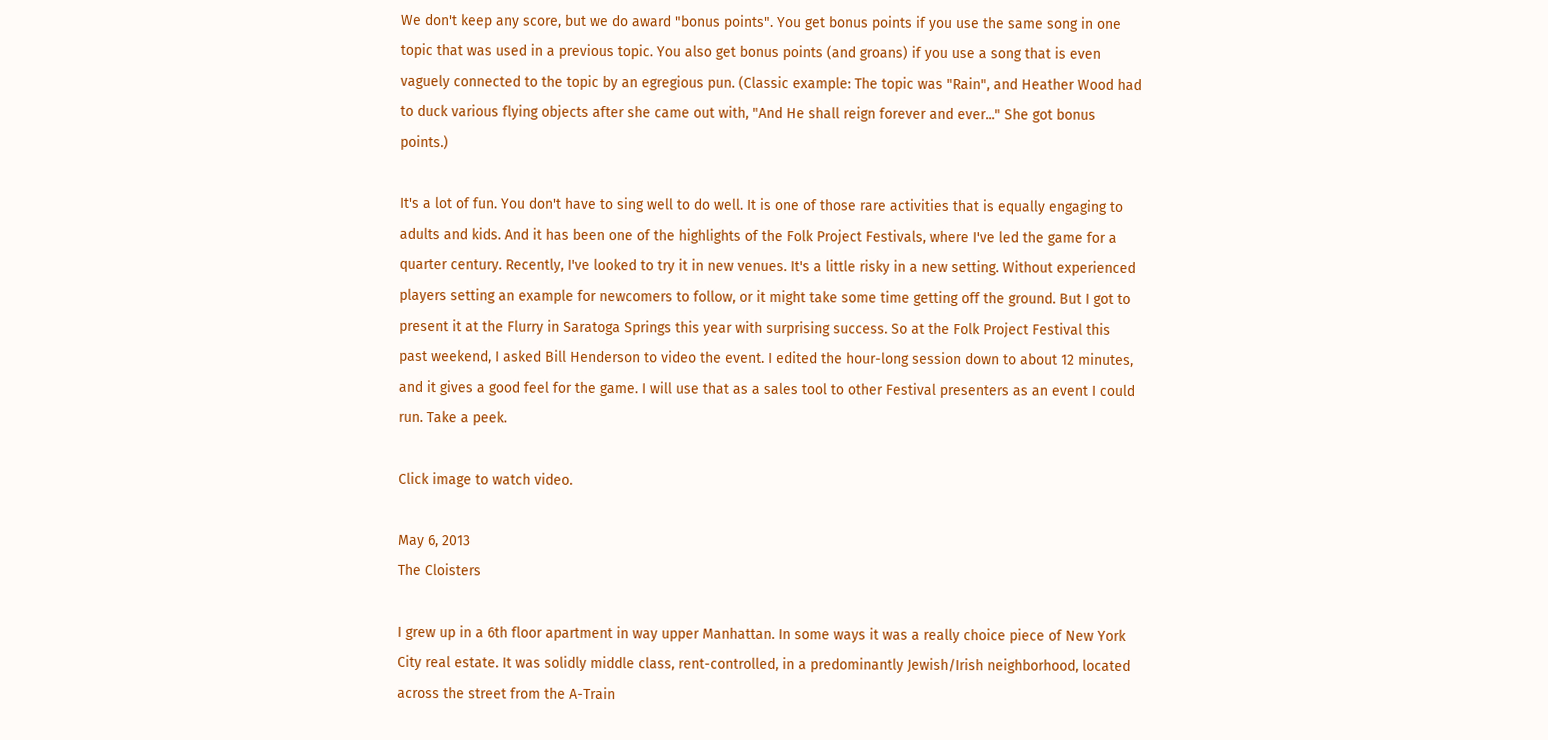We don't keep any score, but we do award "bonus points". You get bonus points if you use the same song in one topic that was used in a previous topic. You also get bonus points (and groans) if you use a song that is even vaguely connected to the topic by an egregious pun. (Classic example: The topic was "Rain", and Heather Wood had to duck various flying objects after she came out with, "And He shall reign forever and ever..." She got bonus points.)

It's a lot of fun. You don't have to sing well to do well. It is one of those rare activities that is equally engaging to adults and kids. And it has been one of the highlights of the Folk Project Festivals, where I've led the game for a quarter century. Recently, I've looked to try it in new venues. It's a little risky in a new setting. Without experienced players setting an example for newcomers to follow, or it might take some time getting off the ground. But I got to present it at the Flurry in Saratoga Springs this year with surprising success. So at the Folk Project Festival this past weekend, I asked Bill Henderson to video the event. I edited the hour-long session down to about 12 minutes, and it gives a good feel for the game. I will use that as a sales tool to other Festival presenters as an event I could run. Take a peek.

Click image to watch video.

May 6, 2013
The Cloisters

I grew up in a 6th floor apartment in way upper Manhattan. In some ways it was a really choice piece of New York City real estate. It was solidly middle class, rent-controlled, in a predominantly Jewish/Irish neighborhood, located across the street from the A-Train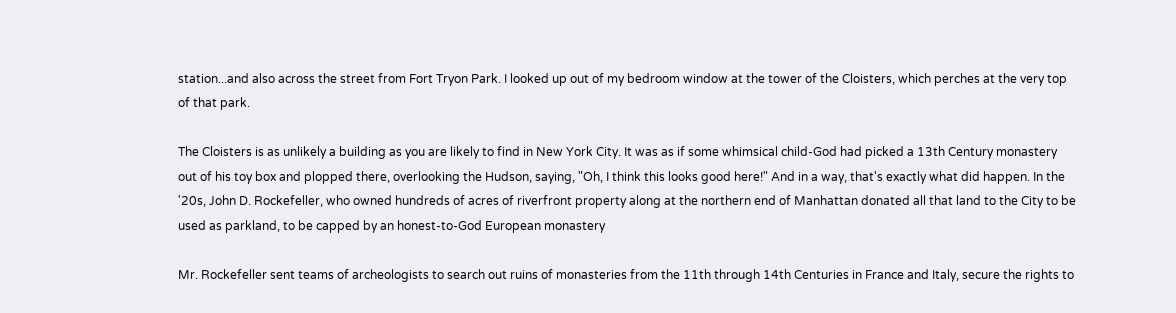station...and also across the street from Fort Tryon Park. I looked up out of my bedroom window at the tower of the Cloisters, which perches at the very top of that park.

The Cloisters is as unlikely a building as you are likely to find in New York City. It was as if some whimsical child-God had picked a 13th Century monastery out of his toy box and plopped there, overlooking the Hudson, saying, "Oh, I think this looks good here!" And in a way, that's exactly what did happen. In the '20s, John D. Rockefeller, who owned hundreds of acres of riverfront property along at the northern end of Manhattan donated all that land to the City to be used as parkland, to be capped by an honest-to-God European monastery

Mr. Rockefeller sent teams of archeologists to search out ruins of monasteries from the 11th through 14th Centuries in France and Italy, secure the rights to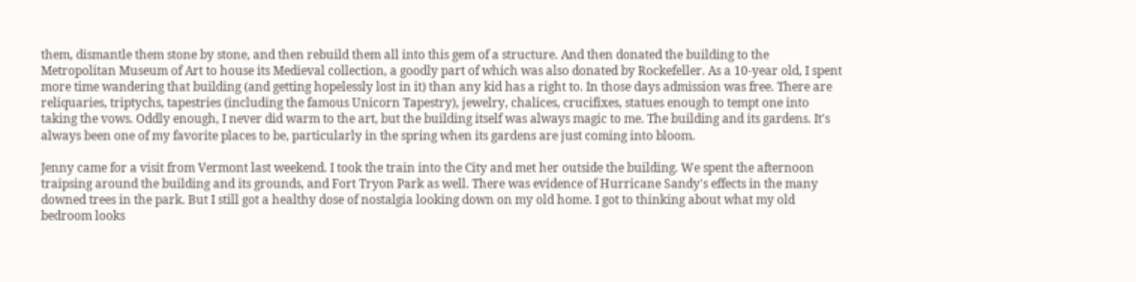them, dismantle them stone by stone, and then rebuild them all into this gem of a structure. And then donated the building to the Metropolitan Museum of Art to house its Medieval collection, a goodly part of which was also donated by Rockefeller. As a 10-year old, I spent more time wandering that building (and getting hopelessly lost in it) than any kid has a right to. In those days admission was free. There are reliquaries, triptychs, tapestries (including the famous Unicorn Tapestry), jewelry, chalices, crucifixes, statues enough to tempt one into taking the vows. Oddly enough, I never did warm to the art, but the building itself was always magic to me. The building and its gardens. It's always been one of my favorite places to be, particularly in the spring when its gardens are just coming into bloom.

Jenny came for a visit from Vermont last weekend. I took the train into the City and met her outside the building. We spent the afternoon traipsing around the building and its grounds, and Fort Tryon Park as well. There was evidence of Hurricane Sandy's effects in the many downed trees in the park. But I still got a healthy dose of nostalgia looking down on my old home. I got to thinking about what my old bedroom looks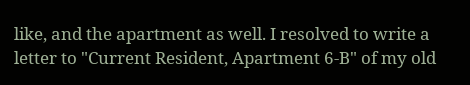like, and the apartment as well. I resolved to write a letter to "Current Resident, Apartment 6-B" of my old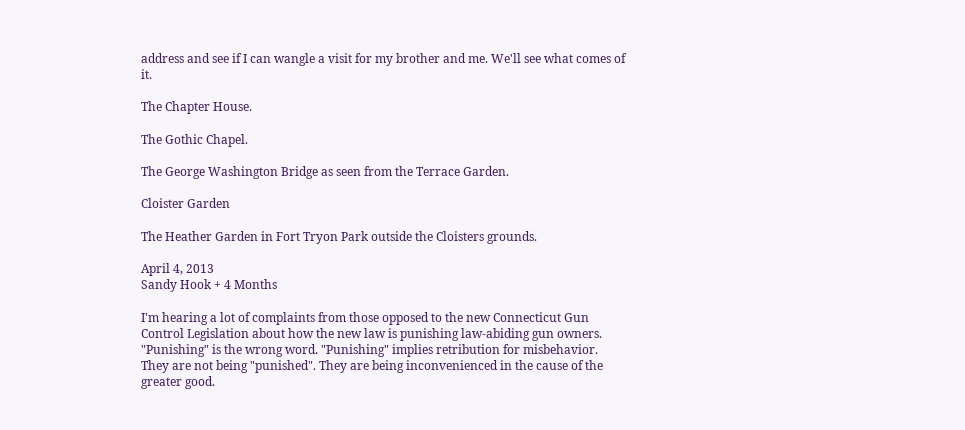address and see if I can wangle a visit for my brother and me. We'll see what comes of it.

The Chapter House.

The Gothic Chapel.

The George Washington Bridge as seen from the Terrace Garden.

Cloister Garden

The Heather Garden in Fort Tryon Park outside the Cloisters grounds.

April 4, 2013
Sandy Hook + 4 Months

I'm hearing a lot of complaints from those opposed to the new Connecticut Gun Control Legislation about how the new law is punishing law-abiding gun owners. "Punishing" is the wrong word. "Punishing" implies retribution for misbehavior. They are not being "punished". They are being inconvenienced in the cause of the greater good.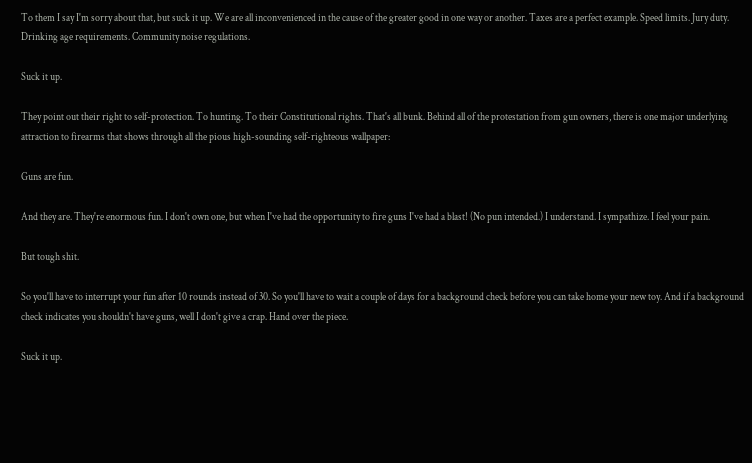To them I say I'm sorry about that, but suck it up. We are all inconvenienced in the cause of the greater good in one way or another. Taxes are a perfect example. Speed limits. Jury duty. Drinking age requirements. Community noise regulations.

Suck it up.

They point out their right to self-protection. To hunting. To their Constitutional rights. That's all bunk. Behind all of the protestation from gun owners, there is one major underlying attraction to firearms that shows through all the pious high-sounding self-righteous wallpaper:

Guns are fun.

And they are. They're enormous fun. I don't own one, but when I've had the opportunity to fire guns I've had a blast! (No pun intended.) I understand. I sympathize. I feel your pain.

But tough shit.

So you'll have to interrupt your fun after 10 rounds instead of 30. So you'll have to wait a couple of days for a background check before you can take home your new toy. And if a background check indicates you shouldn't have guns, well I don't give a crap. Hand over the piece.

Suck it up.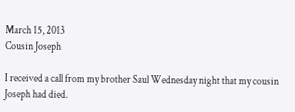March 15, 2013
Cousin Joseph

I received a call from my brother Saul Wednesday night that my cousin Joseph had died.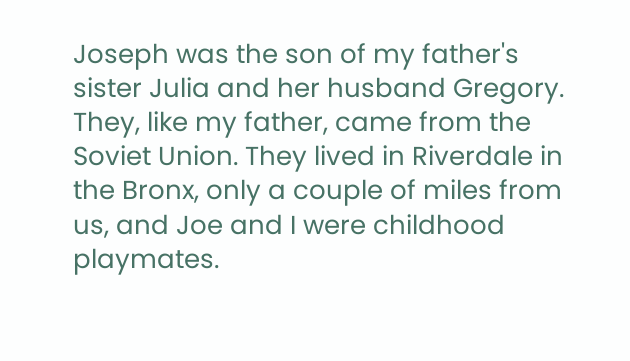Joseph was the son of my father's sister Julia and her husband Gregory. They, like my father, came from the Soviet Union. They lived in Riverdale in the Bronx, only a couple of miles from us, and Joe and I were childhood playmates.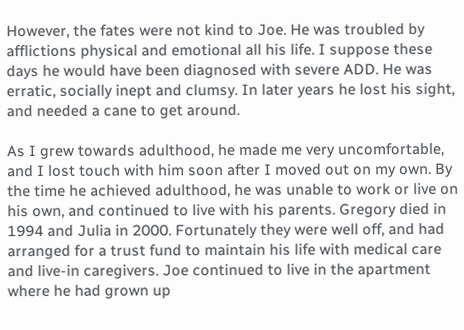However, the fates were not kind to Joe. He was troubled by afflictions physical and emotional all his life. I suppose these days he would have been diagnosed with severe ADD. He was erratic, socially inept and clumsy. In later years he lost his sight, and needed a cane to get around.

As I grew towards adulthood, he made me very uncomfortable, and I lost touch with him soon after I moved out on my own. By the time he achieved adulthood, he was unable to work or live on his own, and continued to live with his parents. Gregory died in 1994 and Julia in 2000. Fortunately they were well off, and had arranged for a trust fund to maintain his life with medical care and live-in caregivers. Joe continued to live in the apartment where he had grown up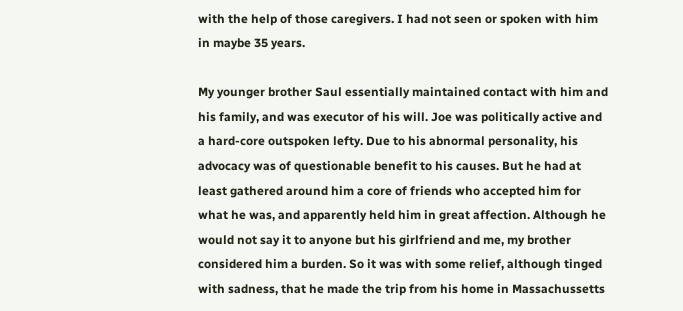with the help of those caregivers. I had not seen or spoken with him in maybe 35 years.

My younger brother Saul essentially maintained contact with him and his family, and was executor of his will. Joe was politically active and a hard-core outspoken lefty. Due to his abnormal personality, his advocacy was of questionable benefit to his causes. But he had at least gathered around him a core of friends who accepted him for what he was, and apparently held him in great affection. Although he would not say it to anyone but his girlfriend and me, my brother considered him a burden. So it was with some relief, although tinged with sadness, that he made the trip from his home in Massachussetts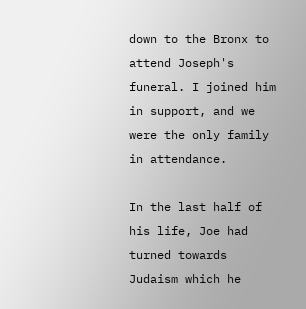down to the Bronx to attend Joseph's funeral. I joined him in support, and we were the only family in attendance.

In the last half of his life, Joe had turned towards Judaism which he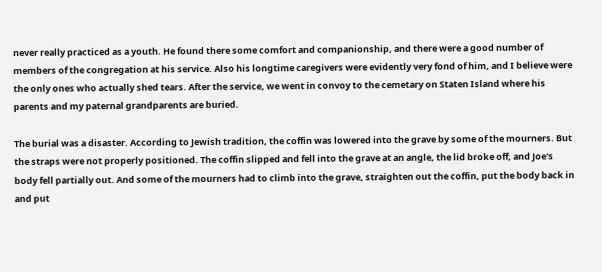never really practiced as a youth. He found there some comfort and companionship, and there were a good number of members of the congregation at his service. Also his longtime caregivers were evidently very fond of him, and I believe were the only ones who actually shed tears. After the service, we went in convoy to the cemetary on Staten Island where his parents and my paternal grandparents are buried.

The burial was a disaster. According to Jewish tradition, the coffin was lowered into the grave by some of the mourners. But the straps were not properly positioned. The coffin slipped and fell into the grave at an angle, the lid broke off, and Joe's body fell partially out. And some of the mourners had to climb into the grave, straighten out the coffin, put the body back in and put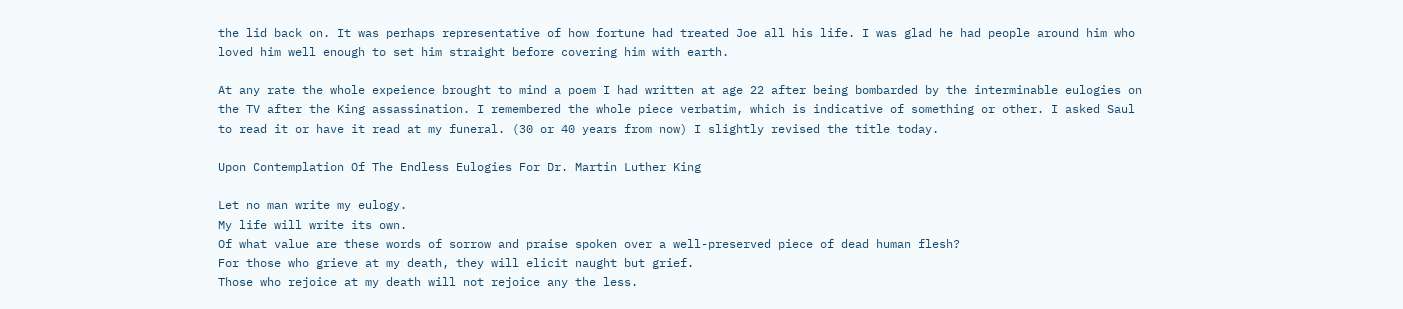the lid back on. It was perhaps representative of how fortune had treated Joe all his life. I was glad he had people around him who loved him well enough to set him straight before covering him with earth.

At any rate the whole expeience brought to mind a poem I had written at age 22 after being bombarded by the interminable eulogies on the TV after the King assassination. I remembered the whole piece verbatim, which is indicative of something or other. I asked Saul to read it or have it read at my funeral. (30 or 40 years from now) I slightly revised the title today.

Upon Contemplation Of The Endless Eulogies For Dr. Martin Luther King

Let no man write my eulogy.
My life will write its own.
Of what value are these words of sorrow and praise spoken over a well-preserved piece of dead human flesh?
For those who grieve at my death, they will elicit naught but grief.
Those who rejoice at my death will not rejoice any the less.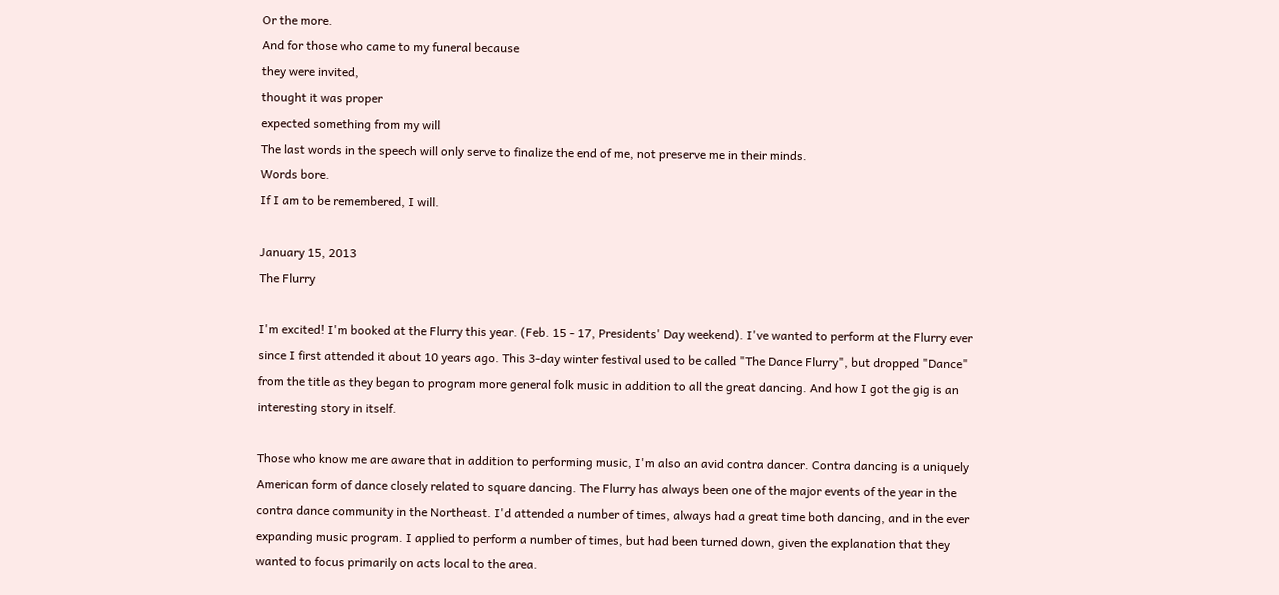Or the more.
And for those who came to my funeral because
they were invited,
thought it was proper
expected something from my will
The last words in the speech will only serve to finalize the end of me, not preserve me in their minds.
Words bore.
If I am to be remembered, I will.

January 15, 2013
The Flurry

I'm excited! I'm booked at the Flurry this year. (Feb. 15 - 17, Presidents' Day weekend). I've wanted to perform at the Flurry ever since I first attended it about 10 years ago. This 3-day winter festival used to be called "The Dance Flurry", but dropped "Dance" from the title as they began to program more general folk music in addition to all the great dancing. And how I got the gig is an interesting story in itself.

Those who know me are aware that in addition to performing music, I'm also an avid contra dancer. Contra dancing is a uniquely American form of dance closely related to square dancing. The Flurry has always been one of the major events of the year in the contra dance community in the Northeast. I'd attended a number of times, always had a great time both dancing, and in the ever expanding music program. I applied to perform a number of times, but had been turned down, given the explanation that they wanted to focus primarily on acts local to the area.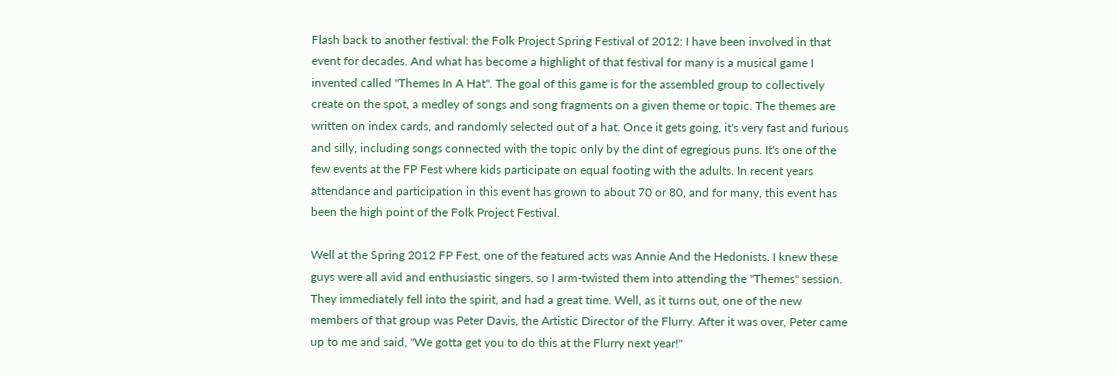Flash back to another festival: the Folk Project Spring Festival of 2012: I have been involved in that event for decades. And what has become a highlight of that festival for many is a musical game I invented called "Themes In A Hat". The goal of this game is for the assembled group to collectively create on the spot, a medley of songs and song fragments on a given theme or topic. The themes are written on index cards, and randomly selected out of a hat. Once it gets going, it's very fast and furious and silly, including songs connected with the topic only by the dint of egregious puns. It's one of the few events at the FP Fest where kids participate on equal footing with the adults. In recent years attendance and participation in this event has grown to about 70 or 80, and for many, this event has been the high point of the Folk Project Festival.

Well at the Spring 2012 FP Fest, one of the featured acts was Annie And the Hedonists. I knew these guys were all avid and enthusiastic singers, so I arm-twisted them into attending the "Themes" session. They immediately fell into the spirit, and had a great time. Well, as it turns out, one of the new members of that group was Peter Davis, the Artistic Director of the Flurry. After it was over, Peter came up to me and said, "We gotta get you to do this at the Flurry next year!"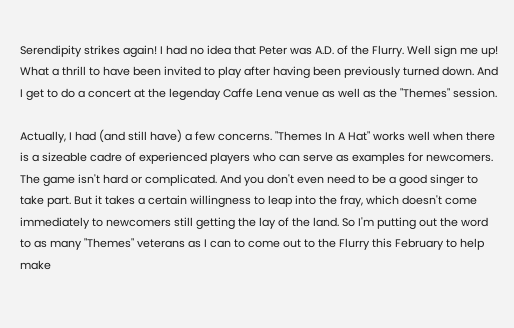Serendipity strikes again! I had no idea that Peter was A.D. of the Flurry. Well sign me up! What a thrill to have been invited to play after having been previously turned down. And I get to do a concert at the legenday Caffe Lena venue as well as the "Themes" session.

Actually, I had (and still have) a few concerns. "Themes In A Hat" works well when there is a sizeable cadre of experienced players who can serve as examples for newcomers. The game isn't hard or complicated. And you don't even need to be a good singer to take part. But it takes a certain willingness to leap into the fray, which doesn't come immediately to newcomers still getting the lay of the land. So I'm putting out the word to as many "Themes" veterans as I can to come out to the Flurry this February to help make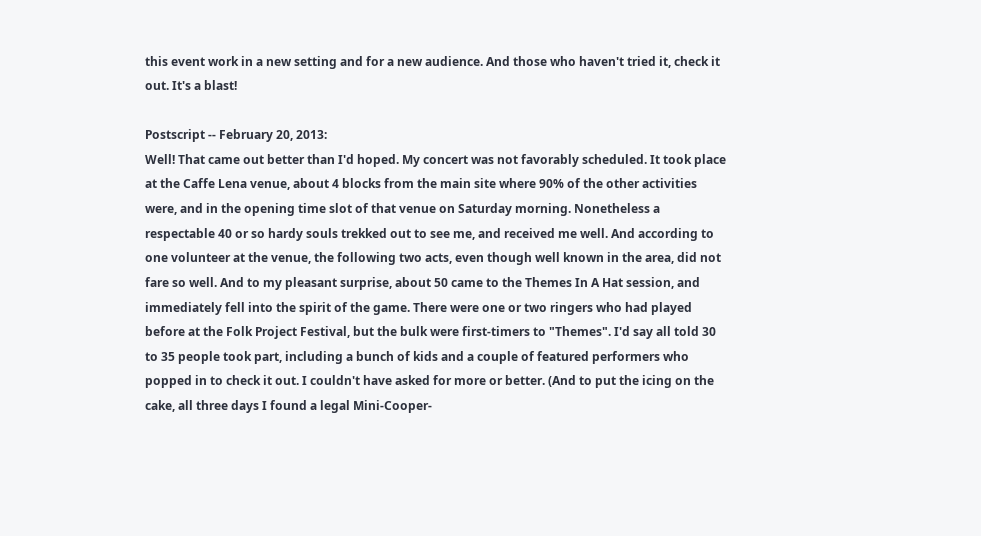this event work in a new setting and for a new audience. And those who haven't tried it, check it out. It's a blast!

Postscript -- February 20, 2013:
Well! That came out better than I'd hoped. My concert was not favorably scheduled. It took place at the Caffe Lena venue, about 4 blocks from the main site where 90% of the other activities were, and in the opening time slot of that venue on Saturday morning. Nonetheless a respectable 40 or so hardy souls trekked out to see me, and received me well. And according to one volunteer at the venue, the following two acts, even though well known in the area, did not fare so well. And to my pleasant surprise, about 50 came to the Themes In A Hat session, and immediately fell into the spirit of the game. There were one or two ringers who had played before at the Folk Project Festival, but the bulk were first-timers to "Themes". I'd say all told 30 to 35 people took part, including a bunch of kids and a couple of featured performers who popped in to check it out. I couldn't have asked for more or better. (And to put the icing on the cake, all three days I found a legal Mini-Cooper-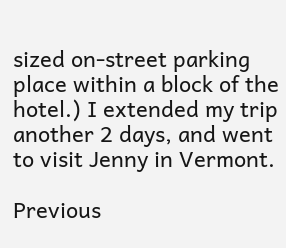sized on-street parking place within a block of the hotel.) I extended my trip another 2 days, and went to visit Jenny in Vermont.

Previous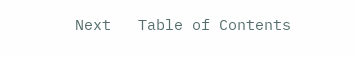Next   Table of Contents